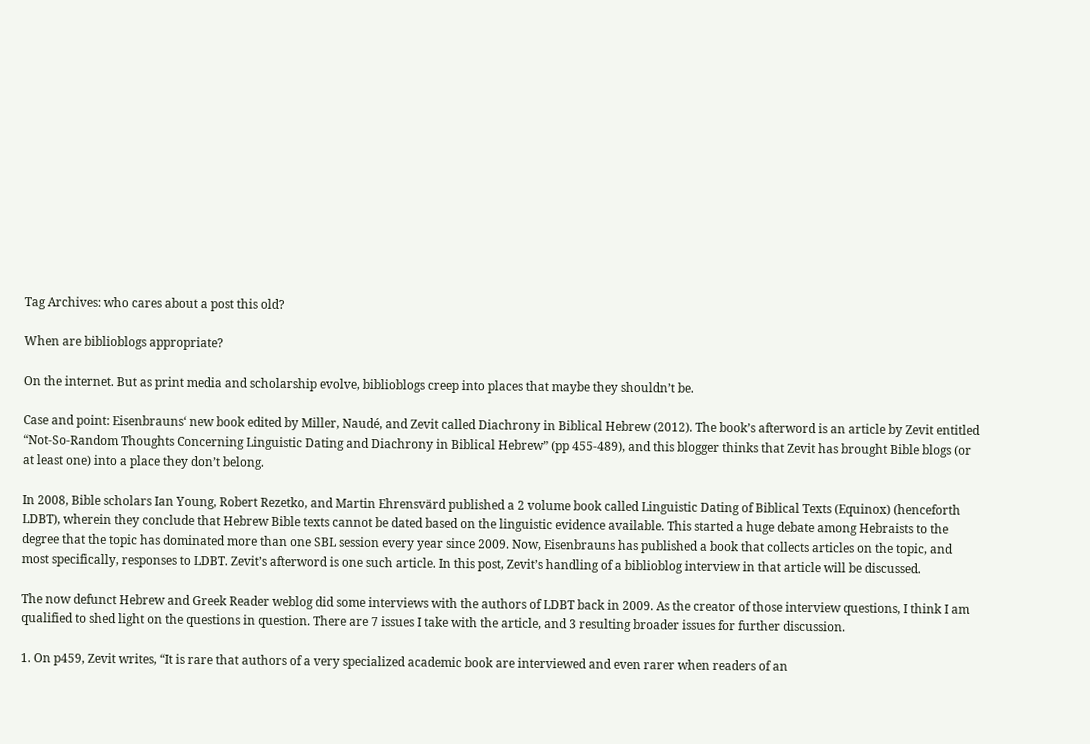Tag Archives: who cares about a post this old?

When are biblioblogs appropriate?

On the internet. But as print media and scholarship evolve, biblioblogs creep into places that maybe they shouldn’t be.

Case and point: Eisenbrauns‘ new book edited by Miller, Naudé, and Zevit called Diachrony in Biblical Hebrew (2012). The book’s afterword is an article by Zevit entitled “Not-So-Random Thoughts Concerning Linguistic Dating and Diachrony in Biblical Hebrew” (pp 455-489), and this blogger thinks that Zevit has brought Bible blogs (or at least one) into a place they don’t belong.

In 2008, Bible scholars Ian Young, Robert Rezetko, and Martin Ehrensvärd published a 2 volume book called Linguistic Dating of Biblical Texts (Equinox) (henceforth LDBT), wherein they conclude that Hebrew Bible texts cannot be dated based on the linguistic evidence available. This started a huge debate among Hebraists to the degree that the topic has dominated more than one SBL session every year since 2009. Now, Eisenbrauns has published a book that collects articles on the topic, and most specifically, responses to LDBT. Zevit’s afterword is one such article. In this post, Zevit’s handling of a biblioblog interview in that article will be discussed.

The now defunct Hebrew and Greek Reader weblog did some interviews with the authors of LDBT back in 2009. As the creator of those interview questions, I think I am qualified to shed light on the questions in question. There are 7 issues I take with the article, and 3 resulting broader issues for further discussion.

1. On p459, Zevit writes, “It is rare that authors of a very specialized academic book are interviewed and even rarer when readers of an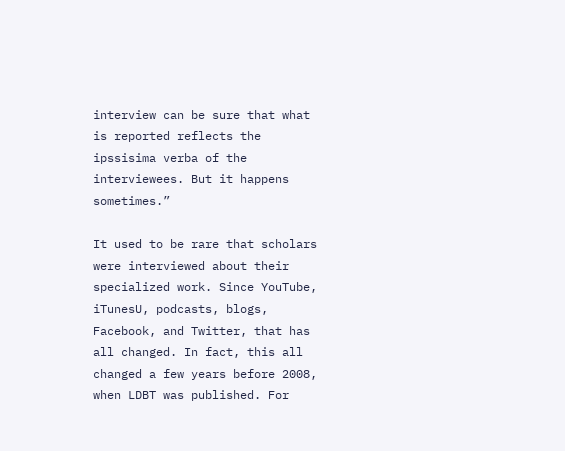interview can be sure that what is reported reflects the ipssisima verba of the interviewees. But it happens sometimes.”

It used to be rare that scholars were interviewed about their specialized work. Since YouTube, iTunesU, podcasts, blogs, Facebook, and Twitter, that has all changed. In fact, this all changed a few years before 2008, when LDBT was published. For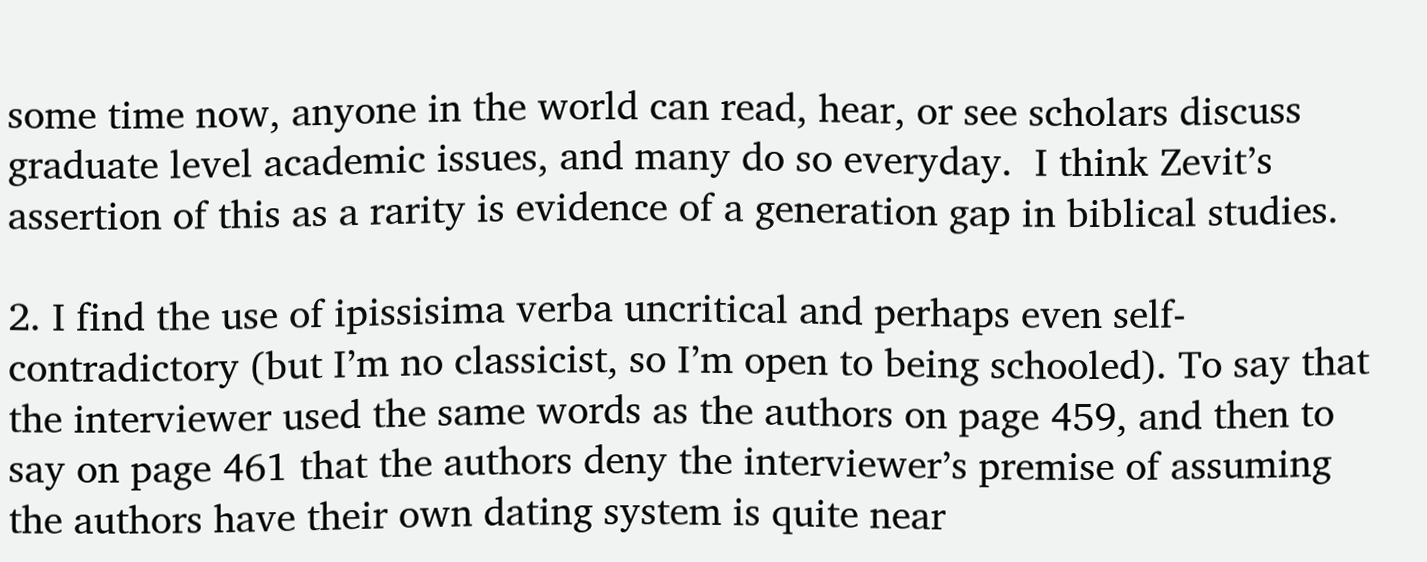some time now, anyone in the world can read, hear, or see scholars discuss graduate level academic issues, and many do so everyday.  I think Zevit’s assertion of this as a rarity is evidence of a generation gap in biblical studies.

2. I find the use of ipissisima verba uncritical and perhaps even self-contradictory (but I’m no classicist, so I’m open to being schooled). To say that the interviewer used the same words as the authors on page 459, and then to say on page 461 that the authors deny the interviewer’s premise of assuming the authors have their own dating system is quite near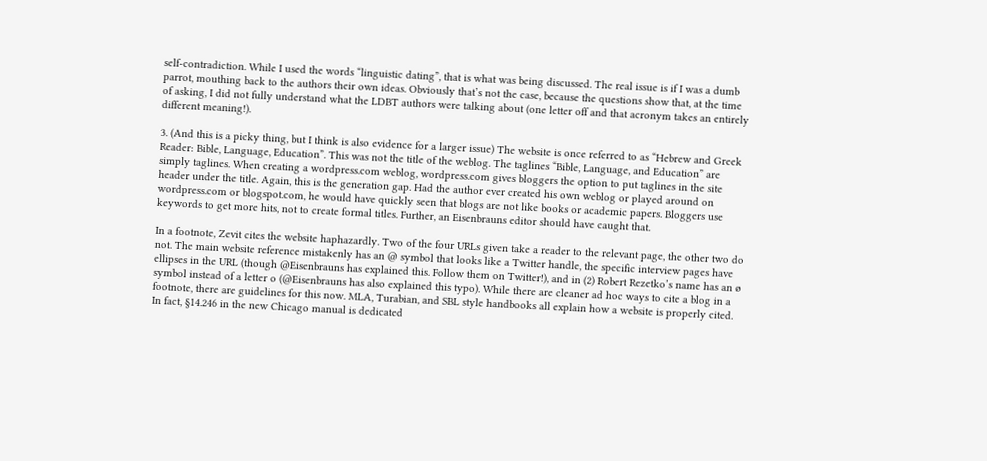self-contradiction. While I used the words “linguistic dating”, that is what was being discussed. The real issue is if I was a dumb parrot, mouthing back to the authors their own ideas. Obviously that’s not the case, because the questions show that, at the time of asking, I did not fully understand what the LDBT authors were talking about (one letter off and that acronym takes an entirely different meaning!).

3. (And this is a picky thing, but I think is also evidence for a larger issue) The website is once referred to as “Hebrew and Greek Reader: Bible, Language, Education”. This was not the title of the weblog. The taglines “Bible, Language, and Education” are simply taglines. When creating a wordpress.com weblog, wordpress.com gives bloggers the option to put taglines in the site header under the title. Again, this is the generation gap. Had the author ever created his own weblog or played around on wordpress.com or blogspot.com, he would have quickly seen that blogs are not like books or academic papers. Bloggers use keywords to get more hits, not to create formal titles. Further, an Eisenbrauns editor should have caught that.

In a footnote, Zevit cites the website haphazardly. Two of the four URLs given take a reader to the relevant page, the other two do not. The main website reference mistakenly has an @ symbol that looks like a Twitter handle, the specific interview pages have ellipses in the URL (though @Eisenbrauns has explained this. Follow them on Twitter!), and in (2) Robert Rezetko’s name has an ø symbol instead of a letter o (@Eisenbrauns has also explained this typo). While there are cleaner ad hoc ways to cite a blog in a footnote, there are guidelines for this now. MLA, Turabian, and SBL style handbooks all explain how a website is properly cited. In fact, §14.246 in the new Chicago manual is dedicated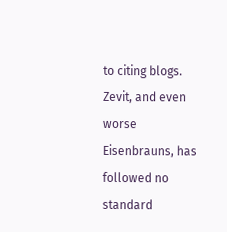to citing blogs.  Zevit, and even worse Eisenbrauns, has followed no standard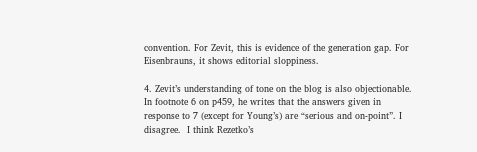convention. For Zevit, this is evidence of the generation gap. For Eisenbrauns, it shows editorial sloppiness.

4. Zevit’s understanding of tone on the blog is also objectionable. In footnote 6 on p459, he writes that the answers given in response to 7 (except for Young’s) are “serious and on-point”. I disagree.  I think Rezetko’s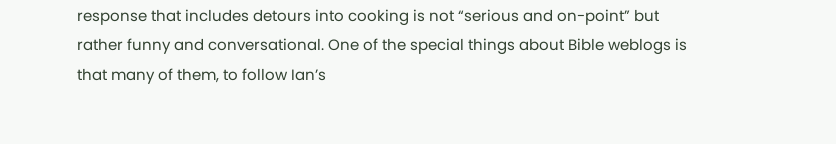response that includes detours into cooking is not “serious and on-point” but rather funny and conversational. One of the special things about Bible weblogs is that many of them, to follow Ian’s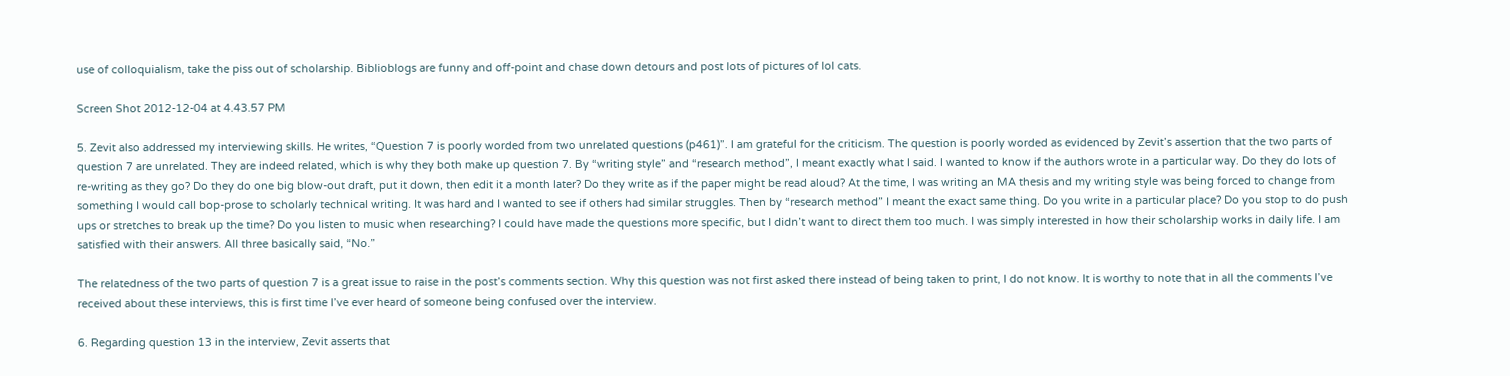use of colloquialism, take the piss out of scholarship. Biblioblogs are funny and off-point and chase down detours and post lots of pictures of lol cats.

Screen Shot 2012-12-04 at 4.43.57 PM

5. Zevit also addressed my interviewing skills. He writes, “Question 7 is poorly worded from two unrelated questions (p461)”. I am grateful for the criticism. The question is poorly worded as evidenced by Zevit’s assertion that the two parts of question 7 are unrelated. They are indeed related, which is why they both make up question 7. By “writing style” and “research method”, I meant exactly what I said. I wanted to know if the authors wrote in a particular way. Do they do lots of re-writing as they go? Do they do one big blow-out draft, put it down, then edit it a month later? Do they write as if the paper might be read aloud? At the time, I was writing an MA thesis and my writing style was being forced to change from something I would call bop-prose to scholarly technical writing. It was hard and I wanted to see if others had similar struggles. Then by “research method” I meant the exact same thing. Do you write in a particular place? Do you stop to do push ups or stretches to break up the time? Do you listen to music when researching? I could have made the questions more specific, but I didn’t want to direct them too much. I was simply interested in how their scholarship works in daily life. I am satisfied with their answers. All three basically said, “No.”

The relatedness of the two parts of question 7 is a great issue to raise in the post’s comments section. Why this question was not first asked there instead of being taken to print, I do not know. It is worthy to note that in all the comments I’ve received about these interviews, this is first time I’ve ever heard of someone being confused over the interview.

6. Regarding question 13 in the interview, Zevit asserts that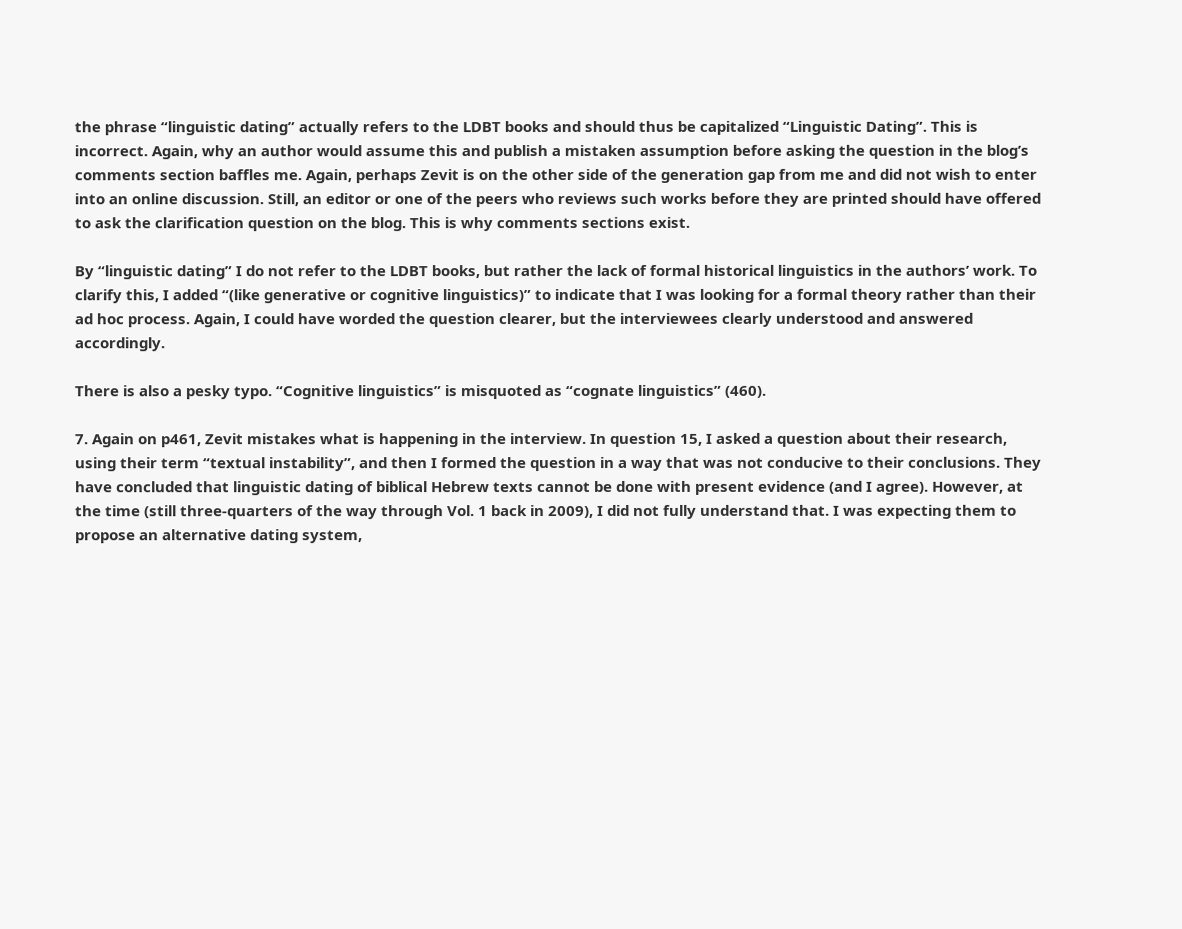the phrase “linguistic dating” actually refers to the LDBT books and should thus be capitalized “Linguistic Dating”. This is incorrect. Again, why an author would assume this and publish a mistaken assumption before asking the question in the blog’s comments section baffles me. Again, perhaps Zevit is on the other side of the generation gap from me and did not wish to enter into an online discussion. Still, an editor or one of the peers who reviews such works before they are printed should have offered to ask the clarification question on the blog. This is why comments sections exist.

By “linguistic dating” I do not refer to the LDBT books, but rather the lack of formal historical linguistics in the authors’ work. To clarify this, I added “(like generative or cognitive linguistics)” to indicate that I was looking for a formal theory rather than their ad hoc process. Again, I could have worded the question clearer, but the interviewees clearly understood and answered accordingly.

There is also a pesky typo. “Cognitive linguistics” is misquoted as “cognate linguistics” (460).

7. Again on p461, Zevit mistakes what is happening in the interview. In question 15, I asked a question about their research, using their term “textual instability”, and then I formed the question in a way that was not conducive to their conclusions. They have concluded that linguistic dating of biblical Hebrew texts cannot be done with present evidence (and I agree). However, at the time (still three-quarters of the way through Vol. 1 back in 2009), I did not fully understand that. I was expecting them to propose an alternative dating system,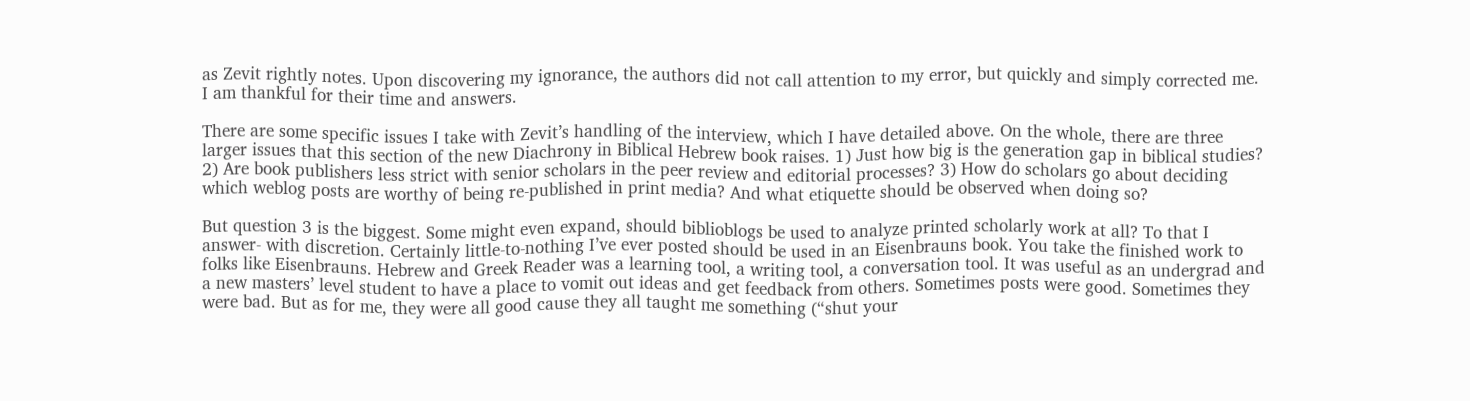as Zevit rightly notes. Upon discovering my ignorance, the authors did not call attention to my error, but quickly and simply corrected me. I am thankful for their time and answers.

There are some specific issues I take with Zevit’s handling of the interview, which I have detailed above. On the whole, there are three larger issues that this section of the new Diachrony in Biblical Hebrew book raises. 1) Just how big is the generation gap in biblical studies? 2) Are book publishers less strict with senior scholars in the peer review and editorial processes? 3) How do scholars go about deciding which weblog posts are worthy of being re-published in print media? And what etiquette should be observed when doing so?

But question 3 is the biggest. Some might even expand, should biblioblogs be used to analyze printed scholarly work at all? To that I answer- with discretion. Certainly little-to-nothing I’ve ever posted should be used in an Eisenbrauns book. You take the finished work to folks like Eisenbrauns. Hebrew and Greek Reader was a learning tool, a writing tool, a conversation tool. It was useful as an undergrad and a new masters’ level student to have a place to vomit out ideas and get feedback from others. Sometimes posts were good. Sometimes they were bad. But as for me, they were all good cause they all taught me something (“shut your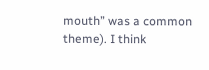mouth” was a common theme). I think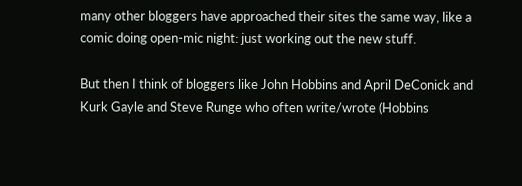many other bloggers have approached their sites the same way, like a comic doing open-mic night: just working out the new stuff.

But then I think of bloggers like John Hobbins and April DeConick and Kurk Gayle and Steve Runge who often write/wrote (Hobbins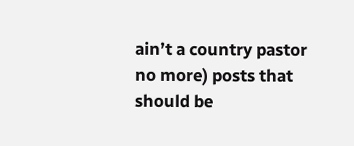ain’t a country pastor no more) posts that should be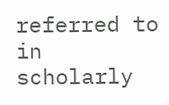referred to in scholarly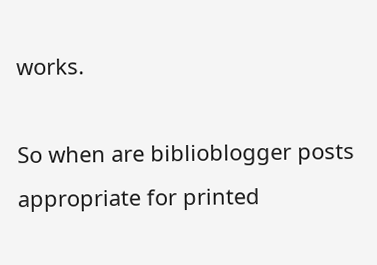works.

So when are biblioblogger posts appropriate for printed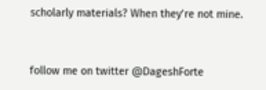scholarly materials? When they’re not mine.


follow me on twitter @DageshForte